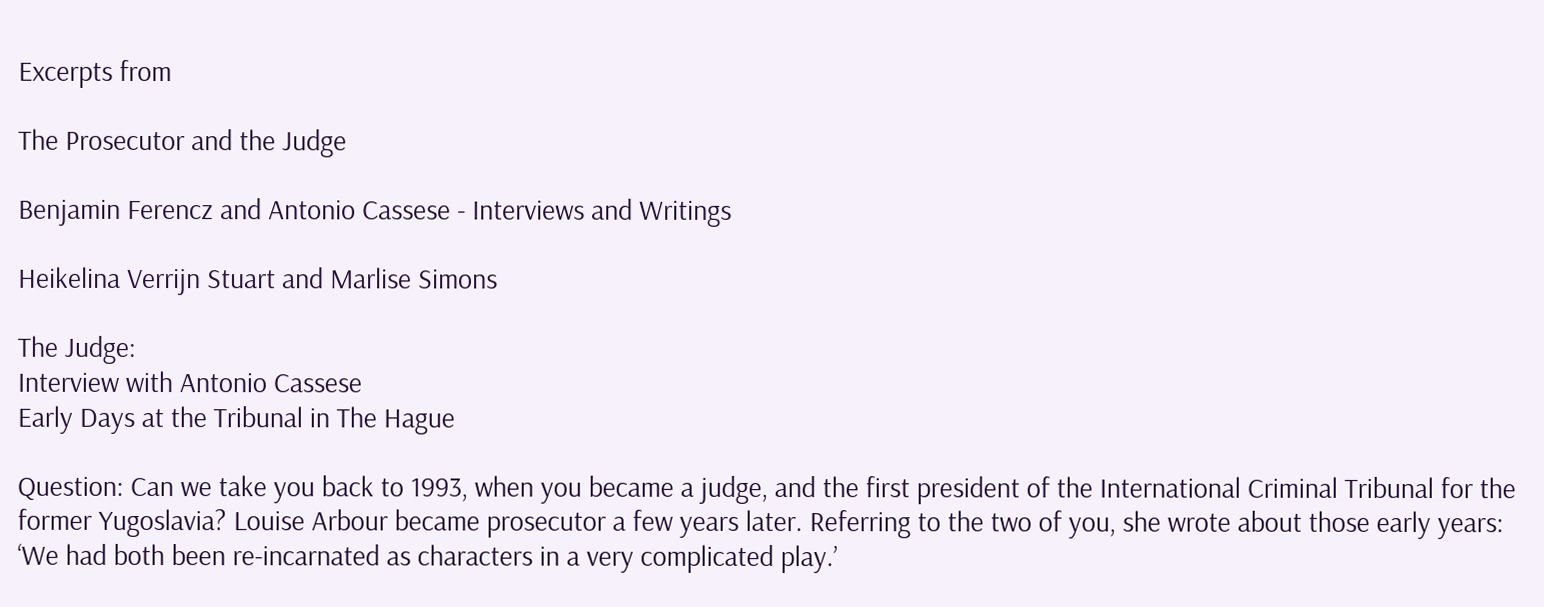Excerpts from

The Prosecutor and the Judge

Benjamin Ferencz and Antonio Cassese - Interviews and Writings

Heikelina Verrijn Stuart and Marlise Simons

The Judge:
Interview with Antonio Cassese
Early Days at the Tribunal in The Hague

Question: Can we take you back to 1993, when you became a judge, and the first president of the International Criminal Tribunal for the former Yugoslavia? Louise Arbour became prosecutor a few years later. Referring to the two of you, she wrote about those early years: ‘We had both been re-incarnated as characters in a very complicated play.’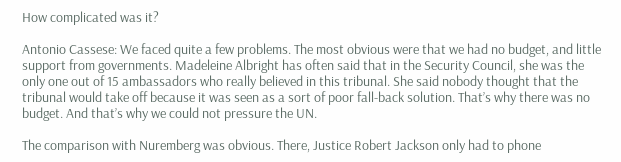How complicated was it?

Antonio Cassese: We faced quite a few problems. The most obvious were that we had no budget, and little support from governments. Madeleine Albright has often said that in the Security Council, she was the only one out of 15 ambassadors who really believed in this tribunal. She said nobody thought that the tribunal would take off because it was seen as a sort of poor fall-back solution. That’s why there was no budget. And that’s why we could not pressure the UN.

The comparison with Nuremberg was obvious. There, Justice Robert Jackson only had to phone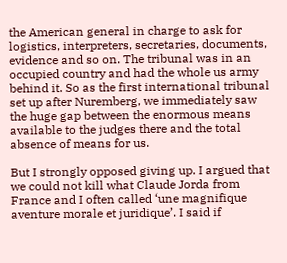the American general in charge to ask for logistics, interpreters, secretaries, documents, evidence and so on. The tribunal was in an occupied country and had the whole us army behind it. So as the first international tribunal set up after Nuremberg, we immediately saw the huge gap between the enormous means available to the judges there and the total absence of means for us.

But I strongly opposed giving up. I argued that we could not kill what Claude Jorda from France and I often called ‘une magnifique aventure morale et juridique’. I said if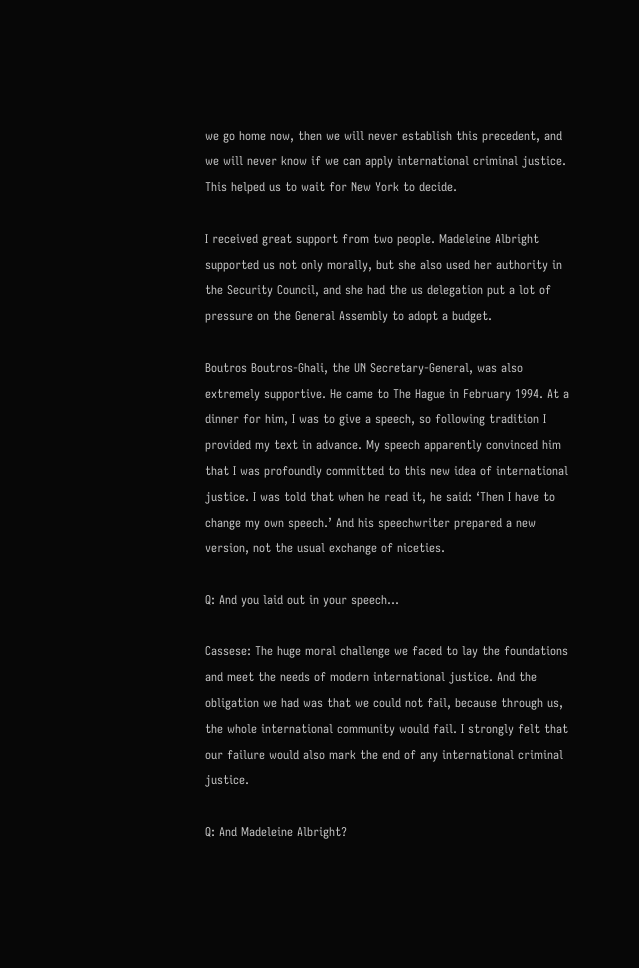we go home now, then we will never establish this precedent, and we will never know if we can apply international criminal justice. This helped us to wait for New York to decide.

I received great support from two people. Madeleine Albright supported us not only morally, but she also used her authority in the Security Council, and she had the us delegation put a lot of pressure on the General Assembly to adopt a budget.

Boutros Boutros-Ghali, the UN Secretary-General, was also extremely supportive. He came to The Hague in February 1994. At a dinner for him, I was to give a speech, so following tradition I provided my text in advance. My speech apparently convinced him that I was profoundly committed to this new idea of international justice. I was told that when he read it, he said: ‘Then I have to change my own speech.’ And his speechwriter prepared a new version, not the usual exchange of niceties.

Q: And you laid out in your speech…

Cassese: The huge moral challenge we faced to lay the foundations and meet the needs of modern international justice. And the obligation we had was that we could not fail, because through us, the whole international community would fail. I strongly felt that our failure would also mark the end of any international criminal justice.

Q: And Madeleine Albright?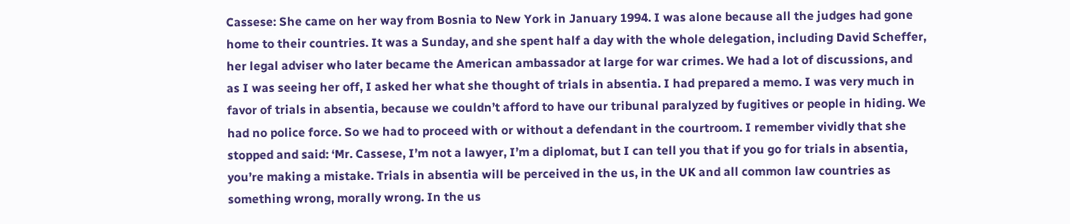Cassese: She came on her way from Bosnia to New York in January 1994. I was alone because all the judges had gone home to their countries. It was a Sunday, and she spent half a day with the whole delegation, including David Scheffer, her legal adviser who later became the American ambassador at large for war crimes. We had a lot of discussions, and as I was seeing her off, I asked her what she thought of trials in absentia. I had prepared a memo. I was very much in favor of trials in absentia, because we couldn’t afford to have our tribunal paralyzed by fugitives or people in hiding. We had no police force. So we had to proceed with or without a defendant in the courtroom. I remember vividly that she stopped and said: ‘Mr. Cassese, I’m not a lawyer, I’m a diplomat, but I can tell you that if you go for trials in absentia, you’re making a mistake. Trials in absentia will be perceived in the us, in the UK and all common law countries as something wrong, morally wrong. In the us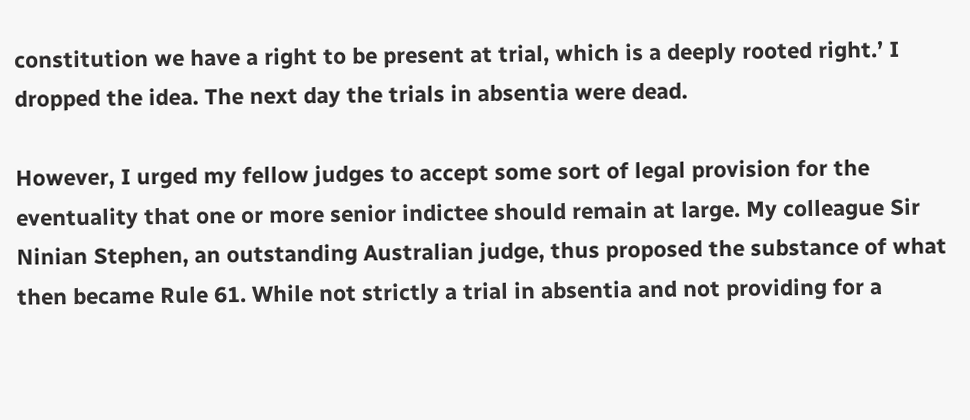constitution we have a right to be present at trial, which is a deeply rooted right.’ I dropped the idea. The next day the trials in absentia were dead.

However, I urged my fellow judges to accept some sort of legal provision for the eventuality that one or more senior indictee should remain at large. My colleague Sir Ninian Stephen, an outstanding Australian judge, thus proposed the substance of what then became Rule 61. While not strictly a trial in absentia and not providing for a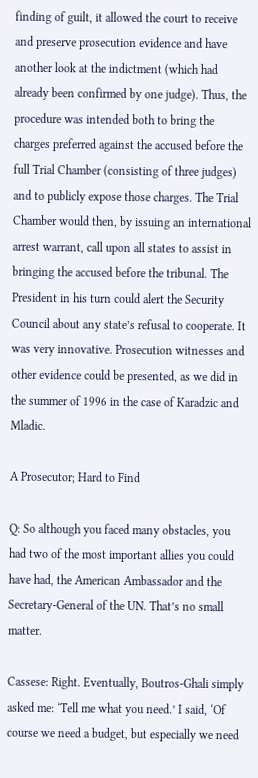finding of guilt, it allowed the court to receive and preserve prosecution evidence and have another look at the indictment (which had already been confirmed by one judge). Thus, the procedure was intended both to bring the charges preferred against the accused before the full Trial Chamber (consisting of three judges) and to publicly expose those charges. The Trial Chamber would then, by issuing an international arrest warrant, call upon all states to assist in bringing the accused before the tribunal. The President in his turn could alert the Security Council about any state’s refusal to cooperate. It was very innovative. Prosecution witnesses and other evidence could be presented, as we did in the summer of 1996 in the case of Karadzic and Mladic.

A Prosecutor; Hard to Find

Q: So although you faced many obstacles, you had two of the most important allies you could have had, the American Ambassador and the Secretary-General of the UN. That’s no small matter.

Cassese: Right. Eventually, Boutros-Ghali simply asked me: ‘Tell me what you need.’ I said, ‘Of course we need a budget, but especially we need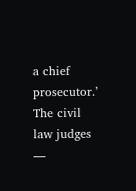a chief prosecutor.’ The civil law judges —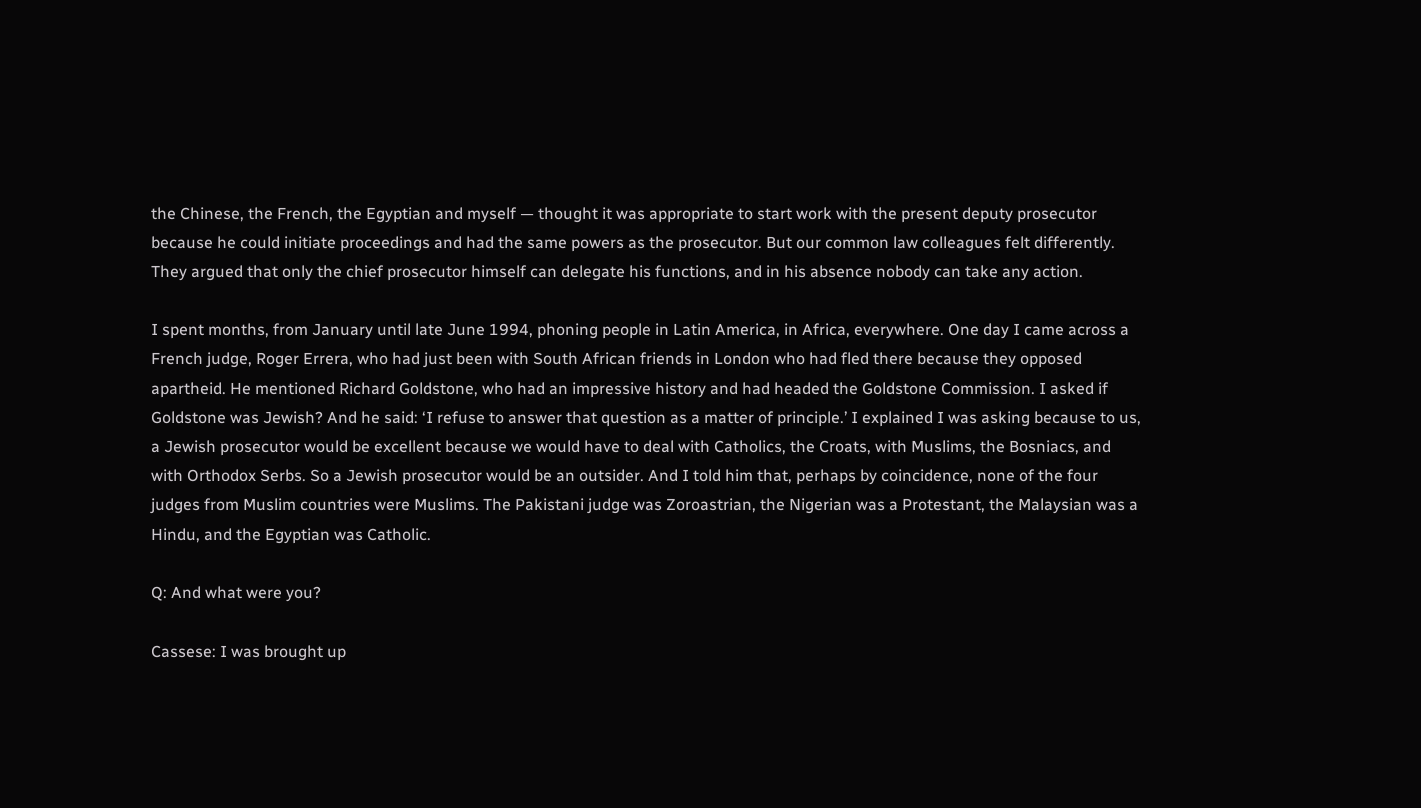the Chinese, the French, the Egyptian and myself — thought it was appropriate to start work with the present deputy prosecutor because he could initiate proceedings and had the same powers as the prosecutor. But our common law colleagues felt differently. They argued that only the chief prosecutor himself can delegate his functions, and in his absence nobody can take any action.

I spent months, from January until late June 1994, phoning people in Latin America, in Africa, everywhere. One day I came across a French judge, Roger Errera, who had just been with South African friends in London who had fled there because they opposed apartheid. He mentioned Richard Goldstone, who had an impressive history and had headed the Goldstone Commission. I asked if Goldstone was Jewish? And he said: ‘I refuse to answer that question as a matter of principle.’ I explained I was asking because to us, a Jewish prosecutor would be excellent because we would have to deal with Catholics, the Croats, with Muslims, the Bosniacs, and with Orthodox Serbs. So a Jewish prosecutor would be an outsider. And I told him that, perhaps by coincidence, none of the four judges from Muslim countries were Muslims. The Pakistani judge was Zoroastrian, the Nigerian was a Protestant, the Malaysian was a Hindu, and the Egyptian was Catholic.

Q: And what were you?

Cassese: I was brought up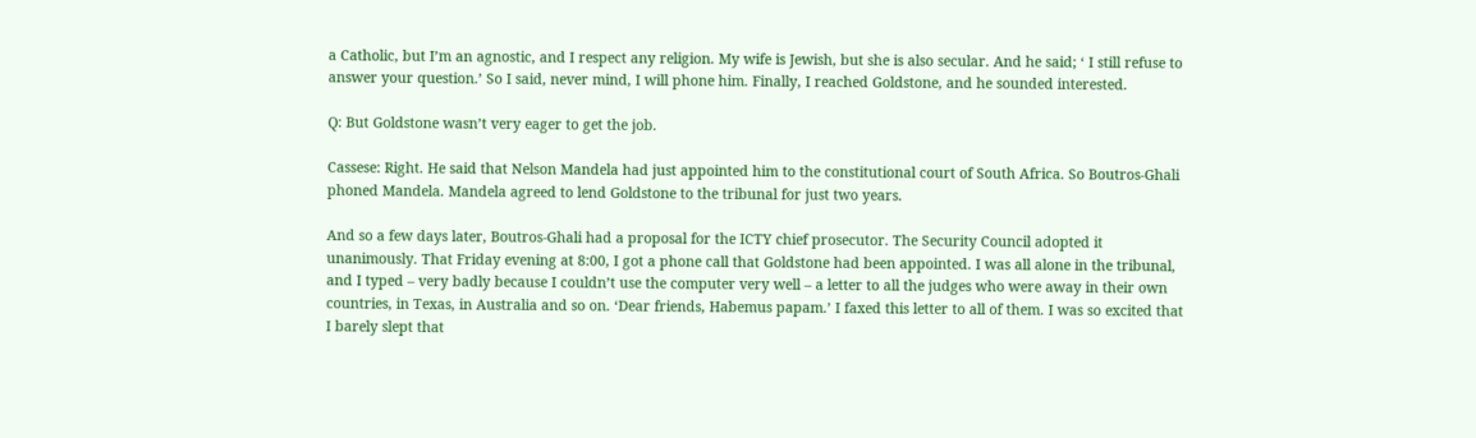a Catholic, but I’m an agnostic, and I respect any religion. My wife is Jewish, but she is also secular. And he said; ‘ I still refuse to answer your question.’ So I said, never mind, I will phone him. Finally, I reached Goldstone, and he sounded interested.

Q: But Goldstone wasn’t very eager to get the job.

Cassese: Right. He said that Nelson Mandela had just appointed him to the constitutional court of South Africa. So Boutros-Ghali phoned Mandela. Mandela agreed to lend Goldstone to the tribunal for just two years.

And so a few days later, Boutros-Ghali had a proposal for the ICTY chief prosecutor. The Security Council adopted it unanimously. That Friday evening at 8:00, I got a phone call that Goldstone had been appointed. I was all alone in the tribunal, and I typed – very badly because I couldn’t use the computer very well – a letter to all the judges who were away in their own countries, in Texas, in Australia and so on. ‘Dear friends, Habemus papam.’ I faxed this letter to all of them. I was so excited that I barely slept that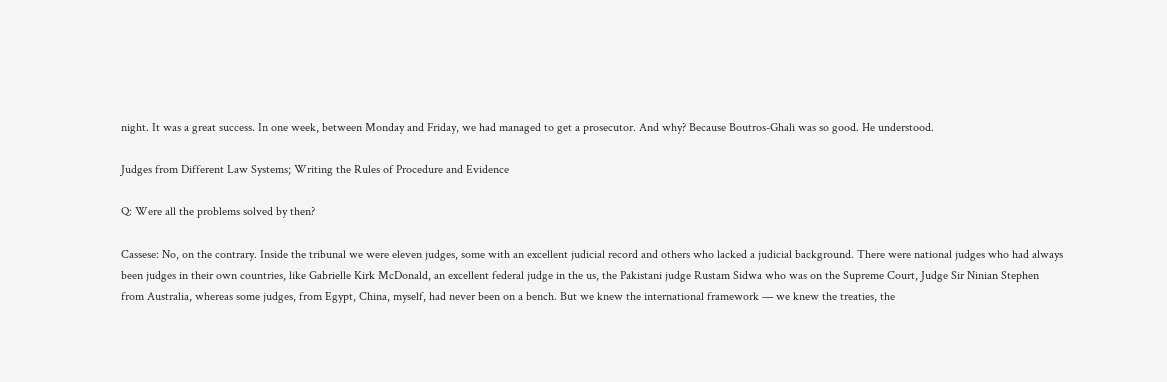night. It was a great success. In one week, between Monday and Friday, we had managed to get a prosecutor. And why? Because Boutros-Ghali was so good. He understood.

Judges from Different Law Systems; Writing the Rules of Procedure and Evidence

Q: Were all the problems solved by then?

Cassese: No, on the contrary. Inside the tribunal we were eleven judges, some with an excellent judicial record and others who lacked a judicial background. There were national judges who had always been judges in their own countries, like Gabrielle Kirk McDonald, an excellent federal judge in the us, the Pakistani judge Rustam Sidwa who was on the Supreme Court, Judge Sir Ninian Stephen from Australia, whereas some judges, from Egypt, China, myself, had never been on a bench. But we knew the international framework — we knew the treaties, the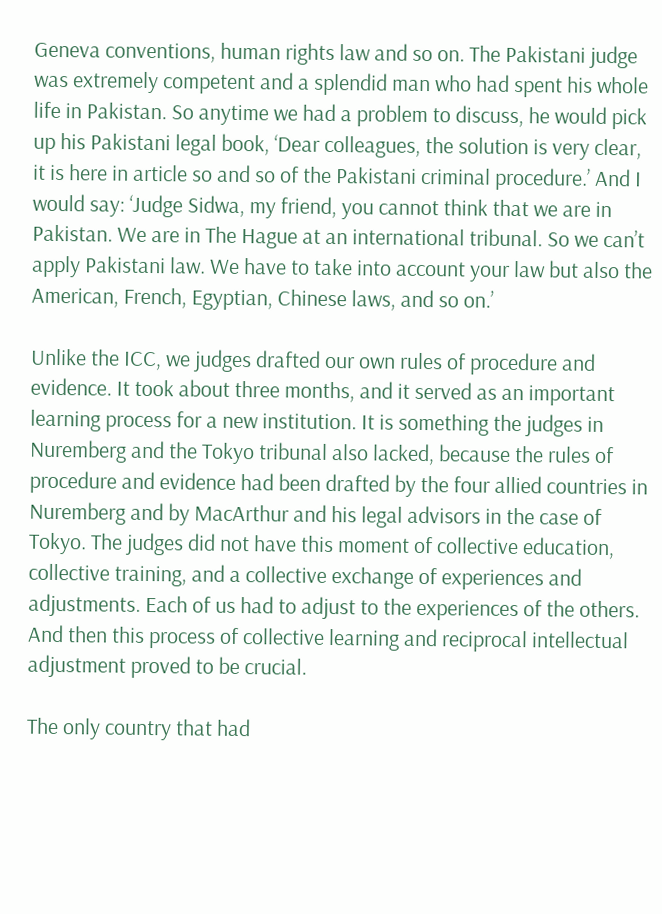Geneva conventions, human rights law and so on. The Pakistani judge was extremely competent and a splendid man who had spent his whole life in Pakistan. So anytime we had a problem to discuss, he would pick up his Pakistani legal book, ‘Dear colleagues, the solution is very clear, it is here in article so and so of the Pakistani criminal procedure.’ And I would say: ‘Judge Sidwa, my friend, you cannot think that we are in Pakistan. We are in The Hague at an international tribunal. So we can’t apply Pakistani law. We have to take into account your law but also the American, French, Egyptian, Chinese laws, and so on.’

Unlike the ICC, we judges drafted our own rules of procedure and evidence. It took about three months, and it served as an important learning process for a new institution. It is something the judges in Nuremberg and the Tokyo tribunal also lacked, because the rules of procedure and evidence had been drafted by the four allied countries in Nuremberg and by MacArthur and his legal advisors in the case of Tokyo. The judges did not have this moment of collective education, collective training, and a collective exchange of experiences and adjustments. Each of us had to adjust to the experiences of the others. And then this process of collective learning and reciprocal intellectual adjustment proved to be crucial.

The only country that had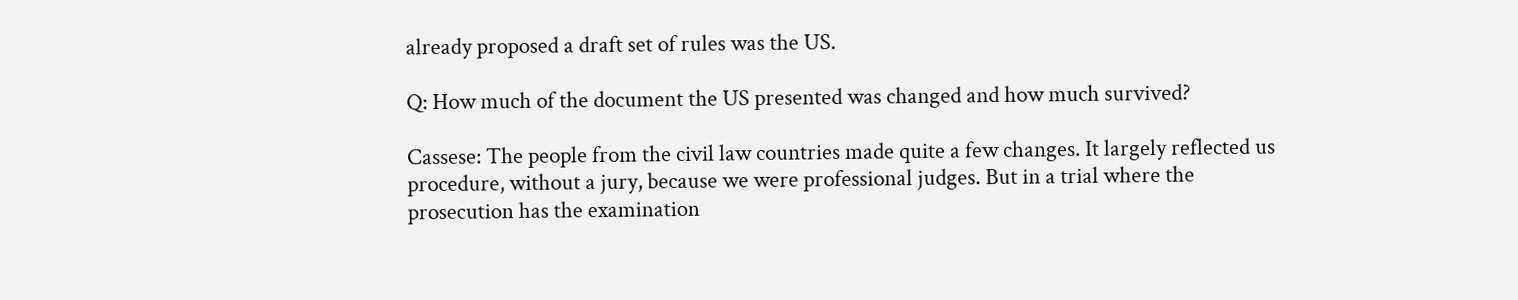already proposed a draft set of rules was the US.

Q: How much of the document the US presented was changed and how much survived?

Cassese: The people from the civil law countries made quite a few changes. It largely reflected us procedure, without a jury, because we were professional judges. But in a trial where the prosecution has the examination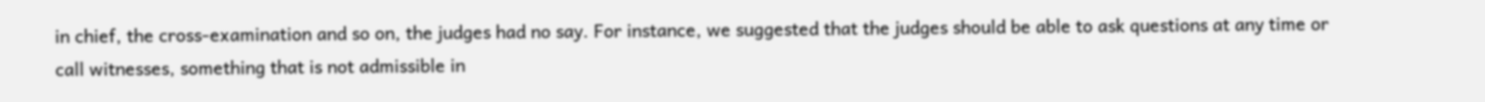in chief, the cross-examination and so on, the judges had no say. For instance, we suggested that the judges should be able to ask questions at any time or call witnesses, something that is not admissible in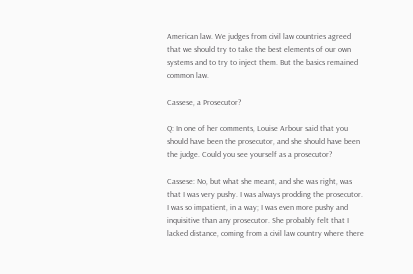American law. We judges from civil law countries agreed that we should try to take the best elements of our own systems and to try to inject them. But the basics remained common law.

Cassese, a Prosecutor?

Q: In one of her comments, Louise Arbour said that you should have been the prosecutor, and she should have been the judge. Could you see yourself as a prosecutor?

Cassese: No, but what she meant, and she was right, was that I was very pushy. I was always prodding the prosecutor. I was so impatient, in a way; I was even more pushy and inquisitive than any prosecutor. She probably felt that I lacked distance, coming from a civil law country where there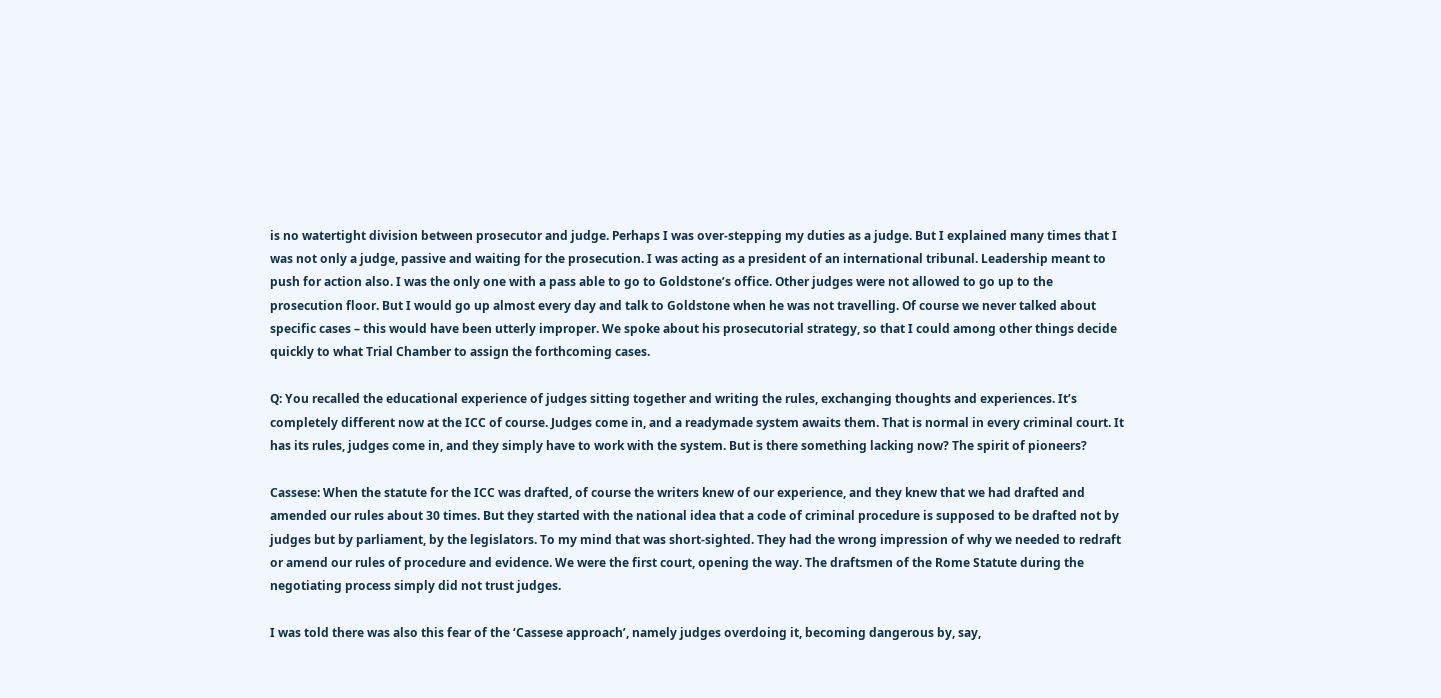is no watertight division between prosecutor and judge. Perhaps I was over-stepping my duties as a judge. But I explained many times that I was not only a judge, passive and waiting for the prosecution. I was acting as a president of an international tribunal. Leadership meant to push for action also. I was the only one with a pass able to go to Goldstone’s office. Other judges were not allowed to go up to the prosecution floor. But I would go up almost every day and talk to Goldstone when he was not travelling. Of course we never talked about specific cases – this would have been utterly improper. We spoke about his prosecutorial strategy, so that I could among other things decide quickly to what Trial Chamber to assign the forthcoming cases.

Q: You recalled the educational experience of judges sitting together and writing the rules, exchanging thoughts and experiences. It’s completely different now at the ICC of course. Judges come in, and a readymade system awaits them. That is normal in every criminal court. It has its rules, judges come in, and they simply have to work with the system. But is there something lacking now? The spirit of pioneers?

Cassese: When the statute for the ICC was drafted, of course the writers knew of our experience, and they knew that we had drafted and amended our rules about 30 times. But they started with the national idea that a code of criminal procedure is supposed to be drafted not by judges but by parliament, by the legislators. To my mind that was short-sighted. They had the wrong impression of why we needed to redraft or amend our rules of procedure and evidence. We were the first court, opening the way. The draftsmen of the Rome Statute during the negotiating process simply did not trust judges.

I was told there was also this fear of the ‘Cassese approach’, namely judges overdoing it, becoming dangerous by, say,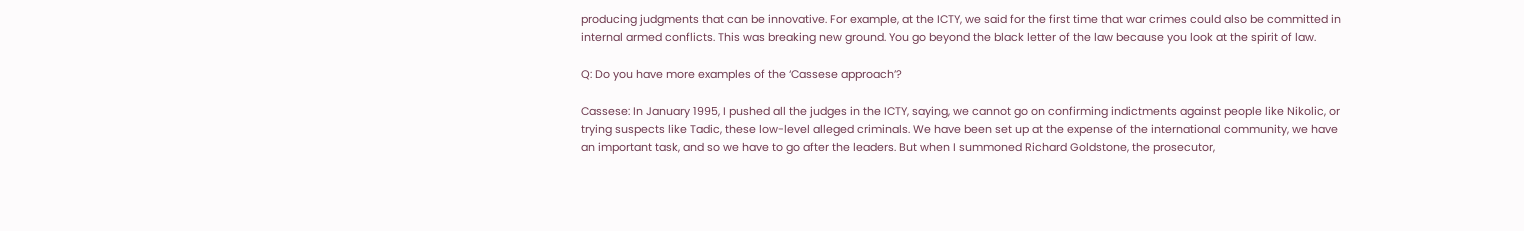producing judgments that can be innovative. For example, at the ICTY, we said for the first time that war crimes could also be committed in internal armed conflicts. This was breaking new ground. You go beyond the black letter of the law because you look at the spirit of law.

Q: Do you have more examples of the ‘Cassese approach’?

Cassese: In January 1995, I pushed all the judges in the ICTY, saying, we cannot go on confirming indictments against people like Nikolic, or trying suspects like Tadic, these low-level alleged criminals. We have been set up at the expense of the international community, we have an important task, and so we have to go after the leaders. But when I summoned Richard Goldstone, the prosecutor,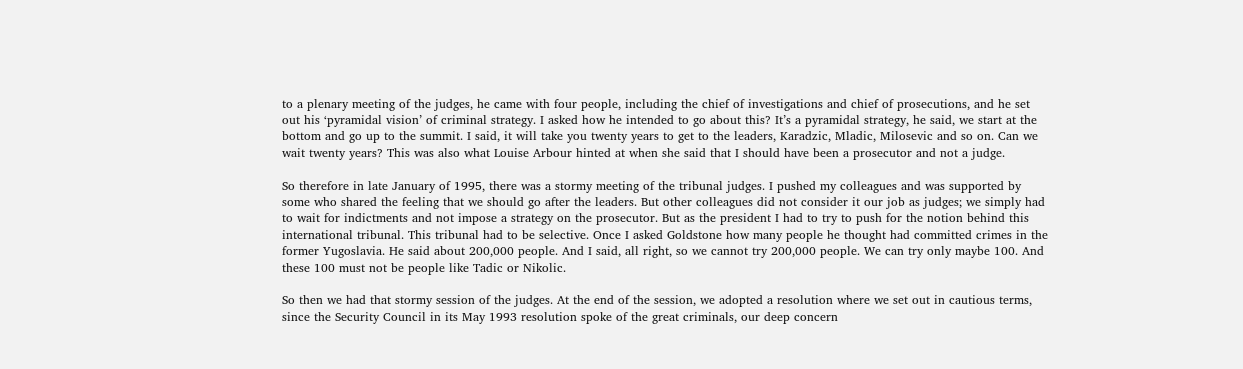to a plenary meeting of the judges, he came with four people, including the chief of investigations and chief of prosecutions, and he set out his ‘pyramidal vision’ of criminal strategy. I asked how he intended to go about this? It’s a pyramidal strategy, he said, we start at the bottom and go up to the summit. I said, it will take you twenty years to get to the leaders, Karadzic, Mladic, Milosevic and so on. Can we wait twenty years? This was also what Louise Arbour hinted at when she said that I should have been a prosecutor and not a judge.

So therefore in late January of 1995, there was a stormy meeting of the tribunal judges. I pushed my colleagues and was supported by some who shared the feeling that we should go after the leaders. But other colleagues did not consider it our job as judges; we simply had to wait for indictments and not impose a strategy on the prosecutor. But as the president I had to try to push for the notion behind this international tribunal. This tribunal had to be selective. Once I asked Goldstone how many people he thought had committed crimes in the former Yugoslavia. He said about 200,000 people. And I said, all right, so we cannot try 200,000 people. We can try only maybe 100. And these 100 must not be people like Tadic or Nikolic.

So then we had that stormy session of the judges. At the end of the session, we adopted a resolution where we set out in cautious terms, since the Security Council in its May 1993 resolution spoke of the great criminals, our deep concern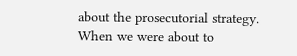about the prosecutorial strategy. When we were about to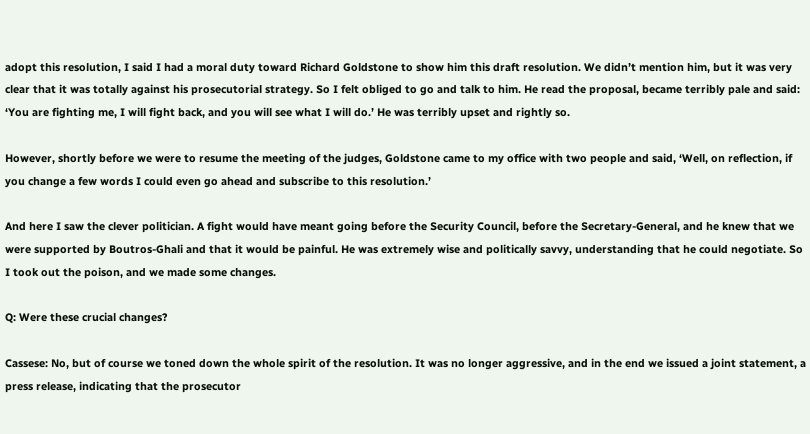adopt this resolution, I said I had a moral duty toward Richard Goldstone to show him this draft resolution. We didn’t mention him, but it was very clear that it was totally against his prosecutorial strategy. So I felt obliged to go and talk to him. He read the proposal, became terribly pale and said: ‘You are fighting me, I will fight back, and you will see what I will do.’ He was terribly upset and rightly so.

However, shortly before we were to resume the meeting of the judges, Goldstone came to my office with two people and said, ‘Well, on reflection, if you change a few words I could even go ahead and subscribe to this resolution.’

And here I saw the clever politician. A fight would have meant going before the Security Council, before the Secretary-General, and he knew that we were supported by Boutros-Ghali and that it would be painful. He was extremely wise and politically savvy, understanding that he could negotiate. So I took out the poison, and we made some changes.

Q: Were these crucial changes?

Cassese: No, but of course we toned down the whole spirit of the resolution. It was no longer aggressive, and in the end we issued a joint statement, a press release, indicating that the prosecutor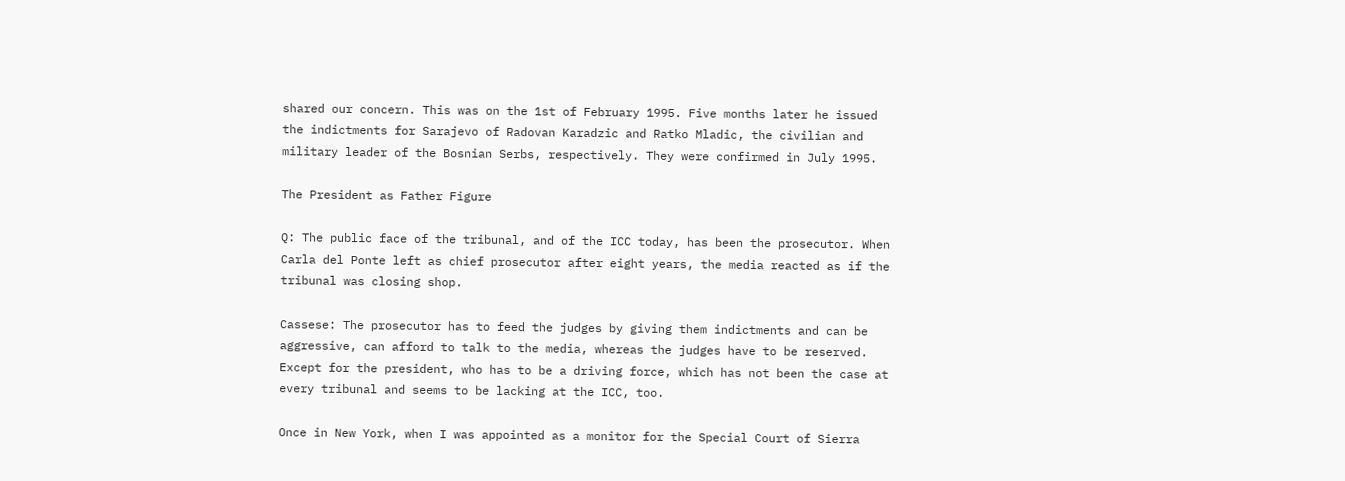shared our concern. This was on the 1st of February 1995. Five months later he issued the indictments for Sarajevo of Radovan Karadzic and Ratko Mladic, the civilian and military leader of the Bosnian Serbs, respectively. They were confirmed in July 1995.

The President as Father Figure

Q: The public face of the tribunal, and of the ICC today, has been the prosecutor. When Carla del Ponte left as chief prosecutor after eight years, the media reacted as if the tribunal was closing shop.

Cassese: The prosecutor has to feed the judges by giving them indictments and can be aggressive, can afford to talk to the media, whereas the judges have to be reserved. Except for the president, who has to be a driving force, which has not been the case at every tribunal and seems to be lacking at the ICC, too.

Once in New York, when I was appointed as a monitor for the Special Court of Sierra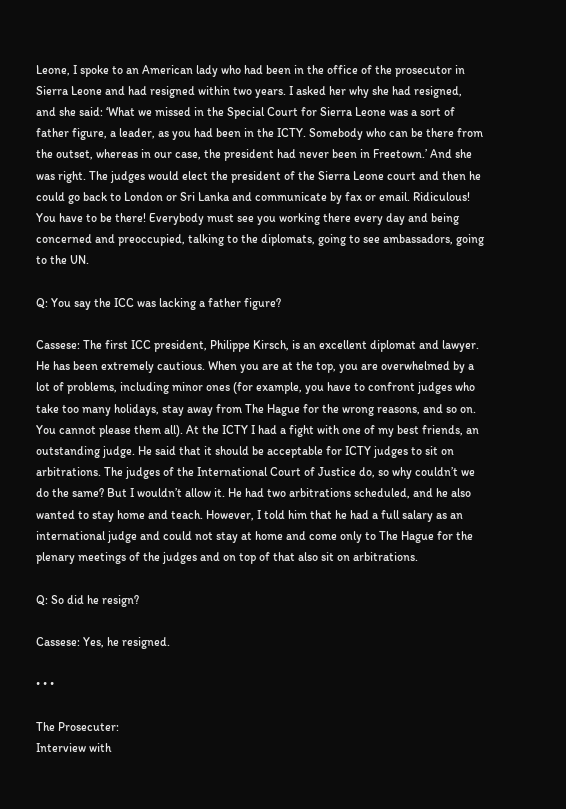Leone, I spoke to an American lady who had been in the office of the prosecutor in Sierra Leone and had resigned within two years. I asked her why she had resigned, and she said: ‘What we missed in the Special Court for Sierra Leone was a sort of father figure, a leader, as you had been in the ICTY. Somebody who can be there from the outset, whereas in our case, the president had never been in Freetown.’ And she was right. The judges would elect the president of the Sierra Leone court and then he could go back to London or Sri Lanka and communicate by fax or email. Ridiculous! You have to be there! Everybody must see you working there every day and being concerned and preoccupied, talking to the diplomats, going to see ambassadors, going to the UN.

Q: You say the ICC was lacking a father figure?

Cassese: The first ICC president, Philippe Kirsch, is an excellent diplomat and lawyer. He has been extremely cautious. When you are at the top, you are overwhelmed by a lot of problems, including minor ones (for example, you have to confront judges who take too many holidays, stay away from The Hague for the wrong reasons, and so on. You cannot please them all). At the ICTY I had a fight with one of my best friends, an outstanding judge. He said that it should be acceptable for ICTY judges to sit on arbitrations. The judges of the International Court of Justice do, so why couldn’t we do the same? But I wouldn’t allow it. He had two arbitrations scheduled, and he also wanted to stay home and teach. However, I told him that he had a full salary as an international judge and could not stay at home and come only to The Hague for the plenary meetings of the judges and on top of that also sit on arbitrations.

Q: So did he resign?

Cassese: Yes, he resigned.

• • •

The Prosecuter:
Interview with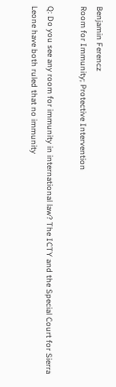Benjamin Ferencz
Room for Immunity; Protective Intervention

Q: Do you see any room for immunity in international law? The ICTY and the Special Court for Sierra Leone have both ruled that no immunity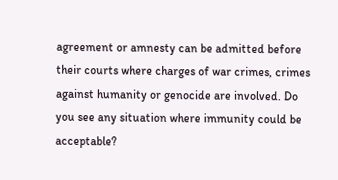agreement or amnesty can be admitted before their courts where charges of war crimes, crimes against humanity or genocide are involved. Do you see any situation where immunity could be acceptable?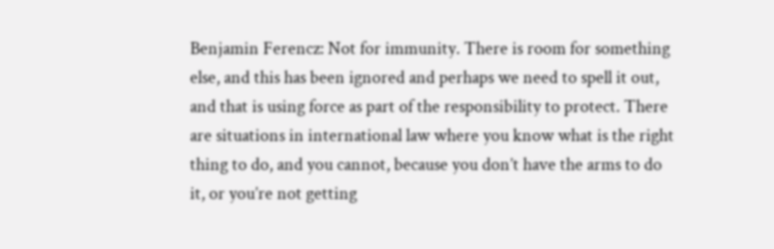Benjamin Ferencz: Not for immunity. There is room for something else, and this has been ignored and perhaps we need to spell it out, and that is using force as part of the responsibility to protect. There are situations in international law where you know what is the right thing to do, and you cannot, because you don’t have the arms to do it, or you’re not getting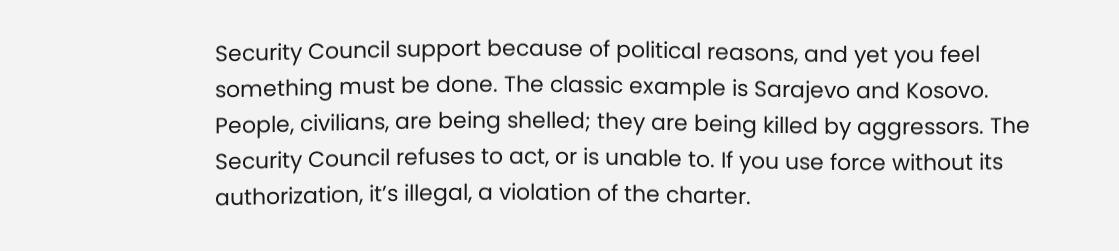Security Council support because of political reasons, and yet you feel something must be done. The classic example is Sarajevo and Kosovo. People, civilians, are being shelled; they are being killed by aggressors. The Security Council refuses to act, or is unable to. If you use force without its authorization, it’s illegal, a violation of the charter.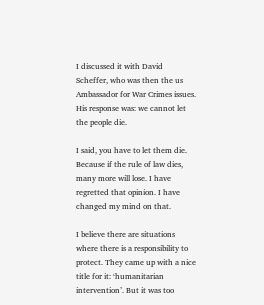I discussed it with David Scheffer, who was then the us Ambassador for War Crimes issues. His response was: we cannot let the people die.

I said, you have to let them die. Because if the rule of law dies, many more will lose. I have regretted that opinion. I have changed my mind on that.

I believe there are situations where there is a responsibility to protect. They came up with a nice title for it: ‘humanitarian intervention’. But it was too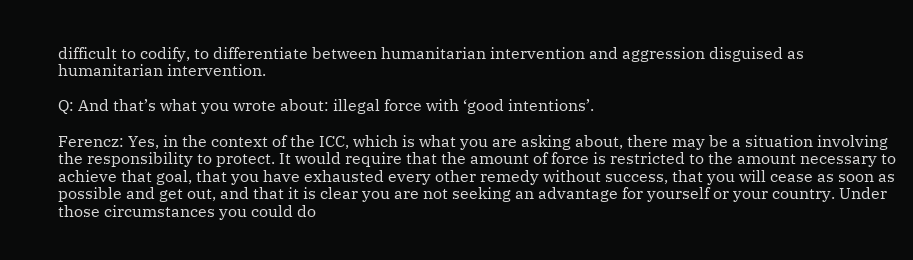difficult to codify, to differentiate between humanitarian intervention and aggression disguised as humanitarian intervention.

Q: And that’s what you wrote about: illegal force with ‘good intentions’.

Ferencz: Yes, in the context of the ICC, which is what you are asking about, there may be a situation involving the responsibility to protect. It would require that the amount of force is restricted to the amount necessary to achieve that goal, that you have exhausted every other remedy without success, that you will cease as soon as possible and get out, and that it is clear you are not seeking an advantage for yourself or your country. Under those circumstances you could do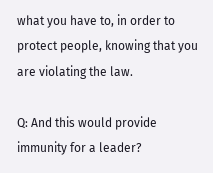what you have to, in order to protect people, knowing that you are violating the law.

Q: And this would provide immunity for a leader?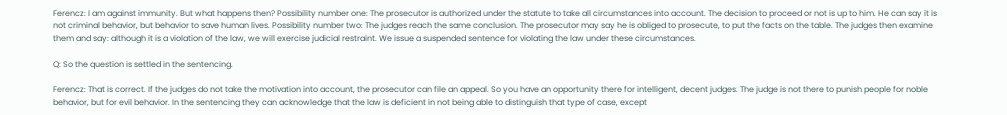Ferencz: I am against immunity. But what happens then? Possibility number one: The prosecutor is authorized under the statute to take all circumstances into account. The decision to proceed or not is up to him. He can say it is not criminal behavior, but behavior to save human lives. Possibility number two: The judges reach the same conclusion. The prosecutor may say he is obliged to prosecute, to put the facts on the table. The judges then examine them and say: although it is a violation of the law, we will exercise judicial restraint. We issue a suspended sentence for violating the law under these circumstances.

Q: So the question is settled in the sentencing.

Ferencz: That is correct. If the judges do not take the motivation into account, the prosecutor can file an appeal. So you have an opportunity there for intelligent, decent judges. The judge is not there to punish people for noble behavior, but for evil behavior. In the sentencing they can acknowledge that the law is deficient in not being able to distinguish that type of case, except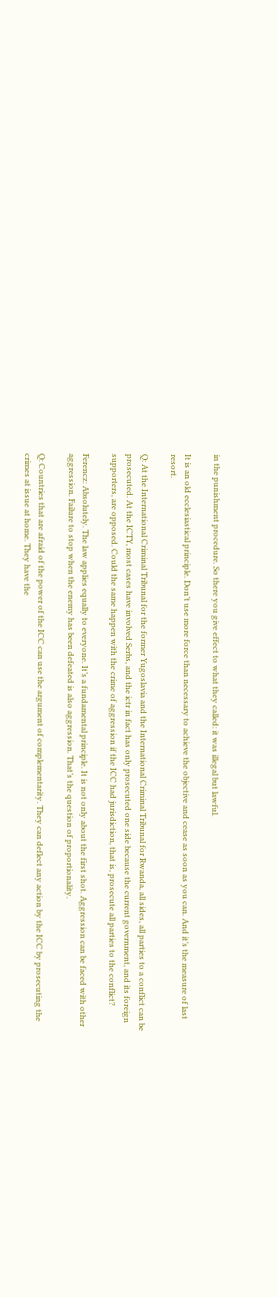in the punishment procedure. So there you give effect to what they called: it was illegal but lawful.

It is an old ecclesiastical principle. Don’t use more force than necessary to achieve the objective and cease as soon as you can. And it’s the measure of last resort.

Q: At the International Criminal Tribunal for the former Yugoslavia and the International Criminal Tribunal for Rwanda, all sides, all parties to a conflict can be prosecuted. At the ICTY, most cases have involved Serbs, and the ictr in fact has only prosecuted one side because the current government, and its foreign supporters, are opposed. Could the same happen with the crime of aggression if the ICC had jurisdiction, that is, prosecute all parties to the conflict?

Ferencz: Absolutely. The law applies equally to everyone. It’s a fundamental principle. It is not only about the first shot. Aggression can be faced with other aggression. Failure to stop when the enemy has been defeated is also aggression. That’s the question of proportionality.

Q: Countries that are afraid of the power of the ICC can use the argument of complementarity. They can deflect any action by the ICC by prosecuting the crimes at issue at home. They have the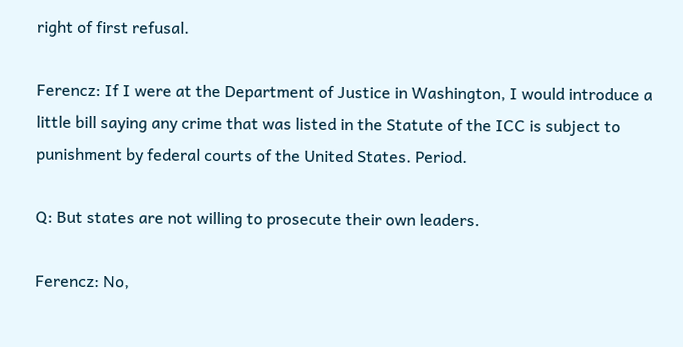right of first refusal.

Ferencz: If I were at the Department of Justice in Washington, I would introduce a little bill saying any crime that was listed in the Statute of the ICC is subject to punishment by federal courts of the United States. Period.

Q: But states are not willing to prosecute their own leaders.

Ferencz: No,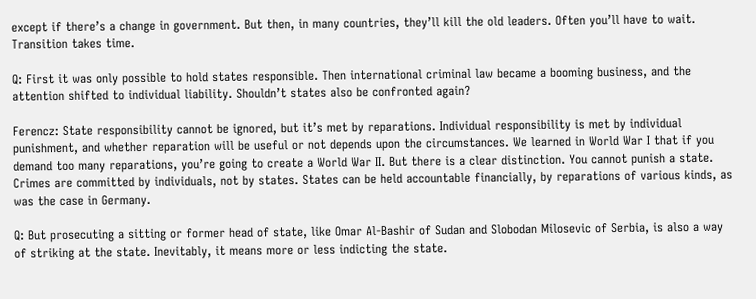except if there’s a change in government. But then, in many countries, they’ll kill the old leaders. Often you’ll have to wait. Transition takes time.

Q: First it was only possible to hold states responsible. Then international criminal law became a booming business, and the attention shifted to individual liability. Shouldn’t states also be confronted again?

Ferencz: State responsibility cannot be ignored, but it’s met by reparations. Individual responsibility is met by individual punishment, and whether reparation will be useful or not depends upon the circumstances. We learned in World War I that if you demand too many reparations, you’re going to create a World War II. But there is a clear distinction. You cannot punish a state. Crimes are committed by individuals, not by states. States can be held accountable financially, by reparations of various kinds, as was the case in Germany.

Q: But prosecuting a sitting or former head of state, like Omar Al-Bashir of Sudan and Slobodan Milosevic of Serbia, is also a way of striking at the state. Inevitably, it means more or less indicting the state.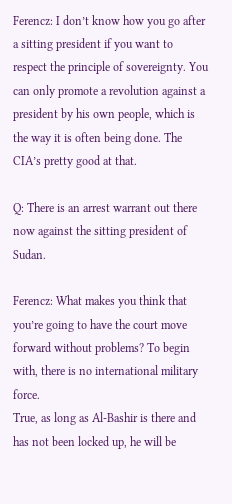Ferencz: I don’t know how you go after a sitting president if you want to respect the principle of sovereignty. You can only promote a revolution against a president by his own people, which is the way it is often being done. The CIA’s pretty good at that.

Q: There is an arrest warrant out there now against the sitting president of Sudan.

Ferencz: What makes you think that you’re going to have the court move forward without problems? To begin with, there is no international military force.
True, as long as Al-Bashir is there and has not been locked up, he will be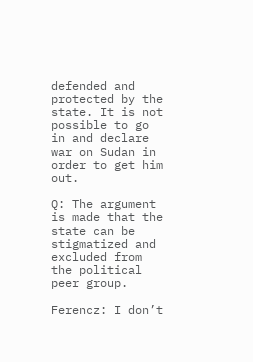defended and protected by the state. It is not possible to go in and declare war on Sudan in order to get him out.

Q: The argument is made that the state can be stigmatized and excluded from the political peer group.

Ferencz: I don’t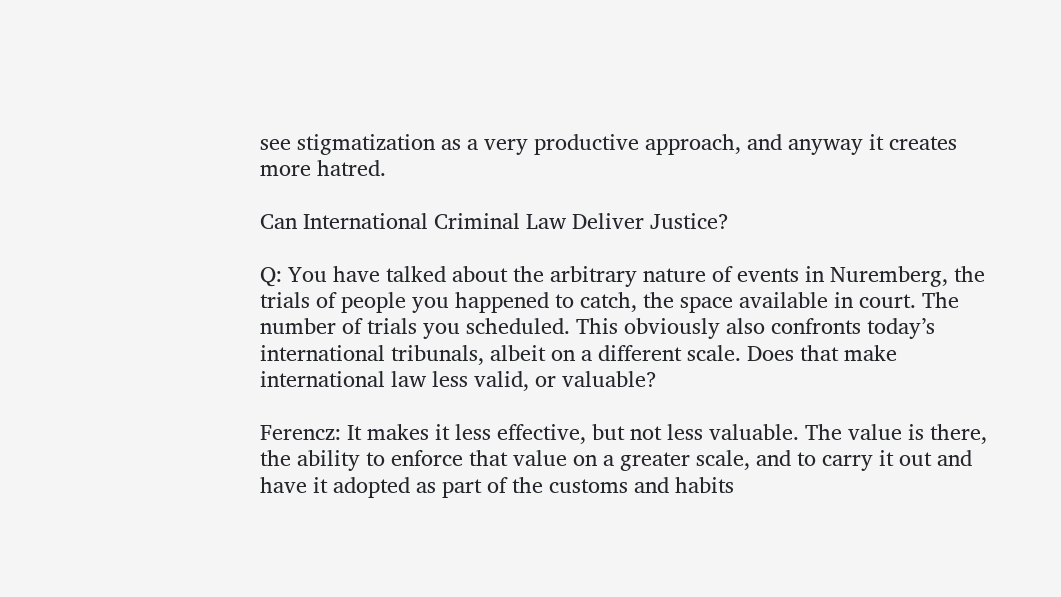see stigmatization as a very productive approach, and anyway it creates more hatred.

Can International Criminal Law Deliver Justice?

Q: You have talked about the arbitrary nature of events in Nuremberg, the trials of people you happened to catch, the space available in court. The number of trials you scheduled. This obviously also confronts today’s international tribunals, albeit on a different scale. Does that make international law less valid, or valuable?

Ferencz: It makes it less effective, but not less valuable. The value is there, the ability to enforce that value on a greater scale, and to carry it out and have it adopted as part of the customs and habits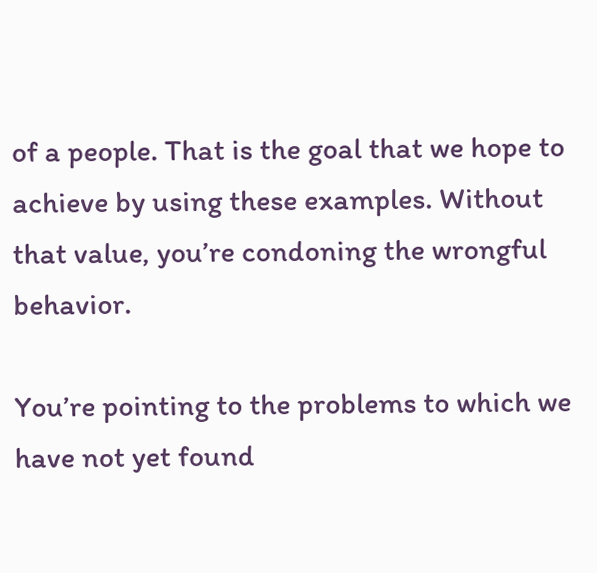of a people. That is the goal that we hope to achieve by using these examples. Without that value, you’re condoning the wrongful behavior.

You’re pointing to the problems to which we have not yet found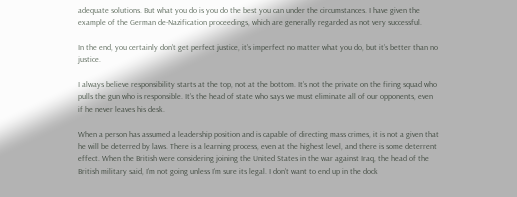adequate solutions. But what you do is you do the best you can under the circumstances. I have given the example of the German de-Nazification proceedings, which are generally regarded as not very successful.

In the end, you certainly don’t get perfect justice, it’s imperfect no matter what you do, but it’s better than no justice.

I always believe responsibility starts at the top, not at the bottom. It’s not the private on the firing squad who pulls the gun who is responsible. It’s the head of state who says we must eliminate all of our opponents, even if he never leaves his desk.

When a person has assumed a leadership position and is capable of directing mass crimes, it is not a given that he will be deterred by laws. There is a learning process, even at the highest level, and there is some deterrent effect. When the British were considering joining the United States in the war against Iraq, the head of the British military said, I’m not going unless I’m sure its legal. I don’t want to end up in the dock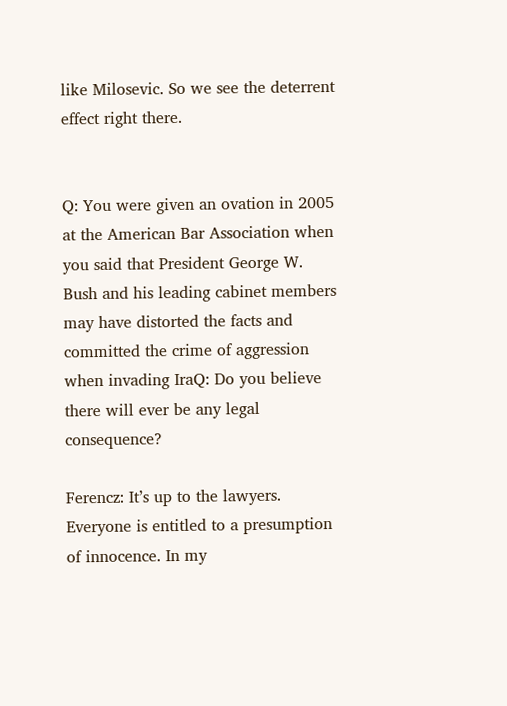like Milosevic. So we see the deterrent effect right there.


Q: You were given an ovation in 2005 at the American Bar Association when you said that President George W. Bush and his leading cabinet members may have distorted the facts and committed the crime of aggression when invading IraQ: Do you believe there will ever be any legal consequence?

Ferencz: It’s up to the lawyers. Everyone is entitled to a presumption of innocence. In my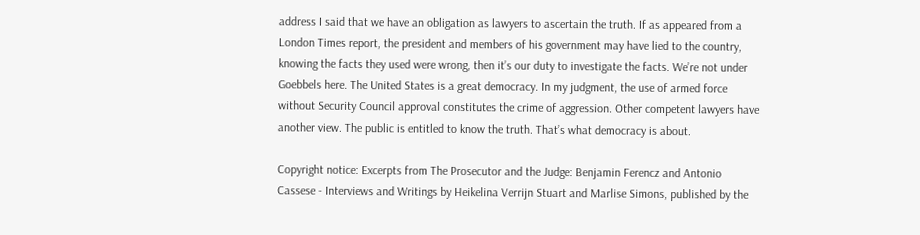address I said that we have an obligation as lawyers to ascertain the truth. If as appeared from a London Times report, the president and members of his government may have lied to the country, knowing the facts they used were wrong, then it’s our duty to investigate the facts. We’re not under Goebbels here. The United States is a great democracy. In my judgment, the use of armed force without Security Council approval constitutes the crime of aggression. Other competent lawyers have another view. The public is entitled to know the truth. That’s what democracy is about.

Copyright notice: Excerpts from The Prosecutor and the Judge: Benjamin Ferencz and Antonio Cassese - Interviews and Writings by Heikelina Verrijn Stuart and Marlise Simons, published by the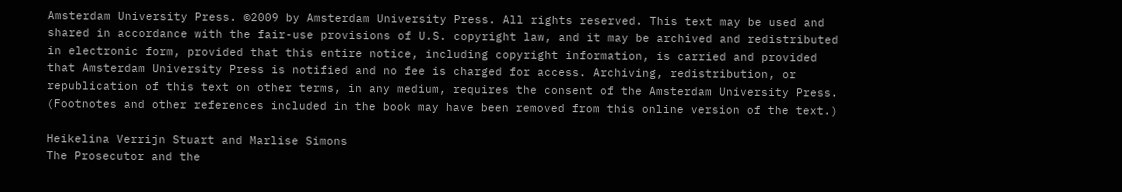Amsterdam University Press. ©2009 by Amsterdam University Press. All rights reserved. This text may be used and shared in accordance with the fair-use provisions of U.S. copyright law, and it may be archived and redistributed in electronic form, provided that this entire notice, including copyright information, is carried and provided that Amsterdam University Press is notified and no fee is charged for access. Archiving, redistribution, or republication of this text on other terms, in any medium, requires the consent of the Amsterdam University Press. (Footnotes and other references included in the book may have been removed from this online version of the text.)

Heikelina Verrijn Stuart and Marlise Simons
The Prosecutor and the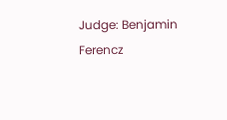Judge: Benjamin Ferencz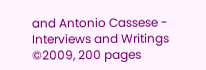and Antonio Cassese - Interviews and Writings
©2009, 200 pages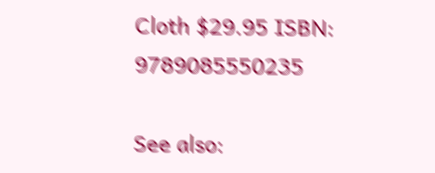Cloth $29.95 ISBN: 9789085550235

See also: